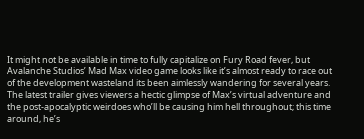It might not be available in time to fully capitalize on Fury Road fever, but Avalanche Studios’ Mad Max video game looks like it’s almost ready to race out of the development wasteland its been aimlessly wandering for several years. The latest trailer gives viewers a hectic glimpse of Max’s virtual adventure and the post-apocalyptic weirdoes who’ll be causing him hell throughout; this time around, he’s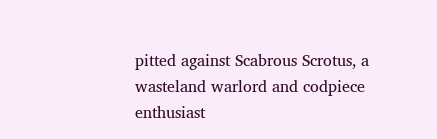pitted against Scabrous Scrotus, a wasteland warlord and codpiece enthusiast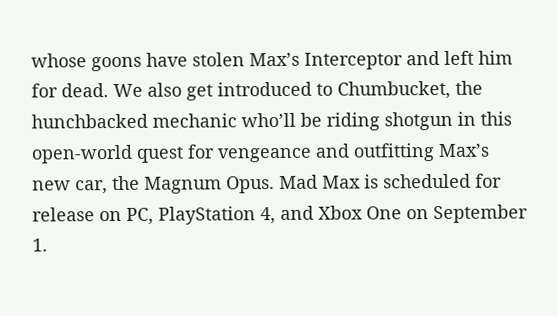whose goons have stolen Max’s Interceptor and left him for dead. We also get introduced to Chumbucket, the hunchbacked mechanic who’ll be riding shotgun in this open-world quest for vengeance and outfitting Max’s new car, the Magnum Opus. Mad Max is scheduled for release on PC, PlayStation 4, and Xbox One on September 1.